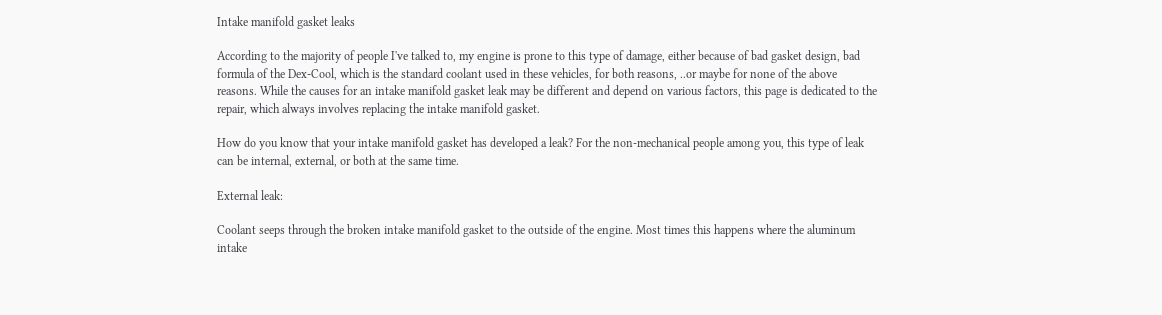Intake manifold gasket leaks

According to the majority of people I've talked to, my engine is prone to this type of damage, either because of bad gasket design, bad formula of the Dex-Cool, which is the standard coolant used in these vehicles, for both reasons, ..or maybe for none of the above reasons. While the causes for an intake manifold gasket leak may be different and depend on various factors, this page is dedicated to the repair, which always involves replacing the intake manifold gasket.

How do you know that your intake manifold gasket has developed a leak? For the non-mechanical people among you, this type of leak can be internal, external, or both at the same time.

External leak:

Coolant seeps through the broken intake manifold gasket to the outside of the engine. Most times this happens where the aluminum intake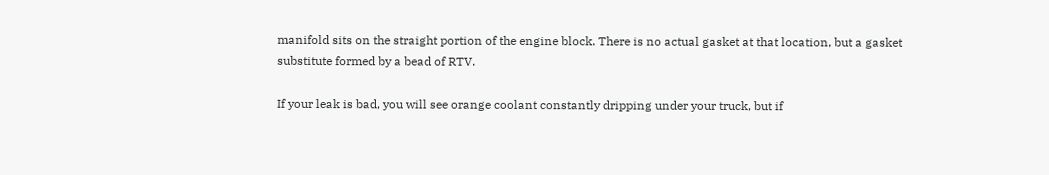manifold sits on the straight portion of the engine block. There is no actual gasket at that location, but a gasket substitute formed by a bead of RTV.

If your leak is bad, you will see orange coolant constantly dripping under your truck, but if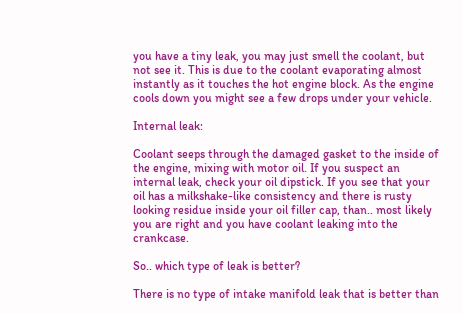you have a tiny leak, you may just smell the coolant, but not see it. This is due to the coolant evaporating almost instantly as it touches the hot engine block. As the engine cools down you might see a few drops under your vehicle.

Internal leak:

Coolant seeps through the damaged gasket to the inside of the engine, mixing with motor oil. If you suspect an internal leak, check your oil dipstick. If you see that your oil has a milkshake-like consistency and there is rusty looking residue inside your oil filler cap, than.. most likely you are right and you have coolant leaking into the crankcase.

So.. which type of leak is better?

There is no type of intake manifold leak that is better than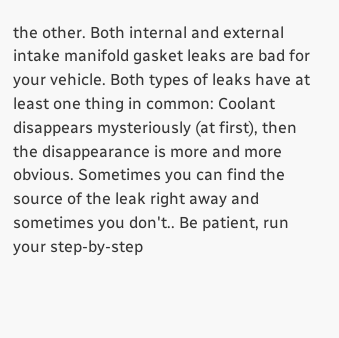the other. Both internal and external intake manifold gasket leaks are bad for your vehicle. Both types of leaks have at least one thing in common: Coolant disappears mysteriously (at first), then the disappearance is more and more obvious. Sometimes you can find the source of the leak right away and sometimes you don't.. Be patient, run your step-by-step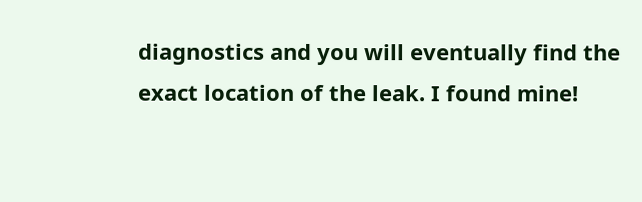diagnostics and you will eventually find the exact location of the leak. I found mine!